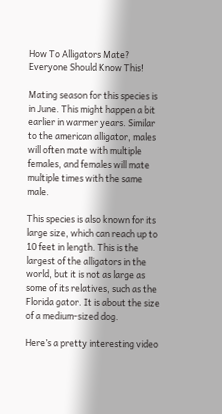How To Alligators Mate? Everyone Should Know This!

Mating season for this species is in June. This might happen a bit earlier in warmer years. Similar to the american alligator, males will often mate with multiple females, and females will mate multiple times with the same male.

This species is also known for its large size, which can reach up to 10 feet in length. This is the largest of the alligators in the world, but it is not as large as some of its relatives, such as the Florida gator. It is about the size of a medium-sized dog.

Here’s a pretty interesting video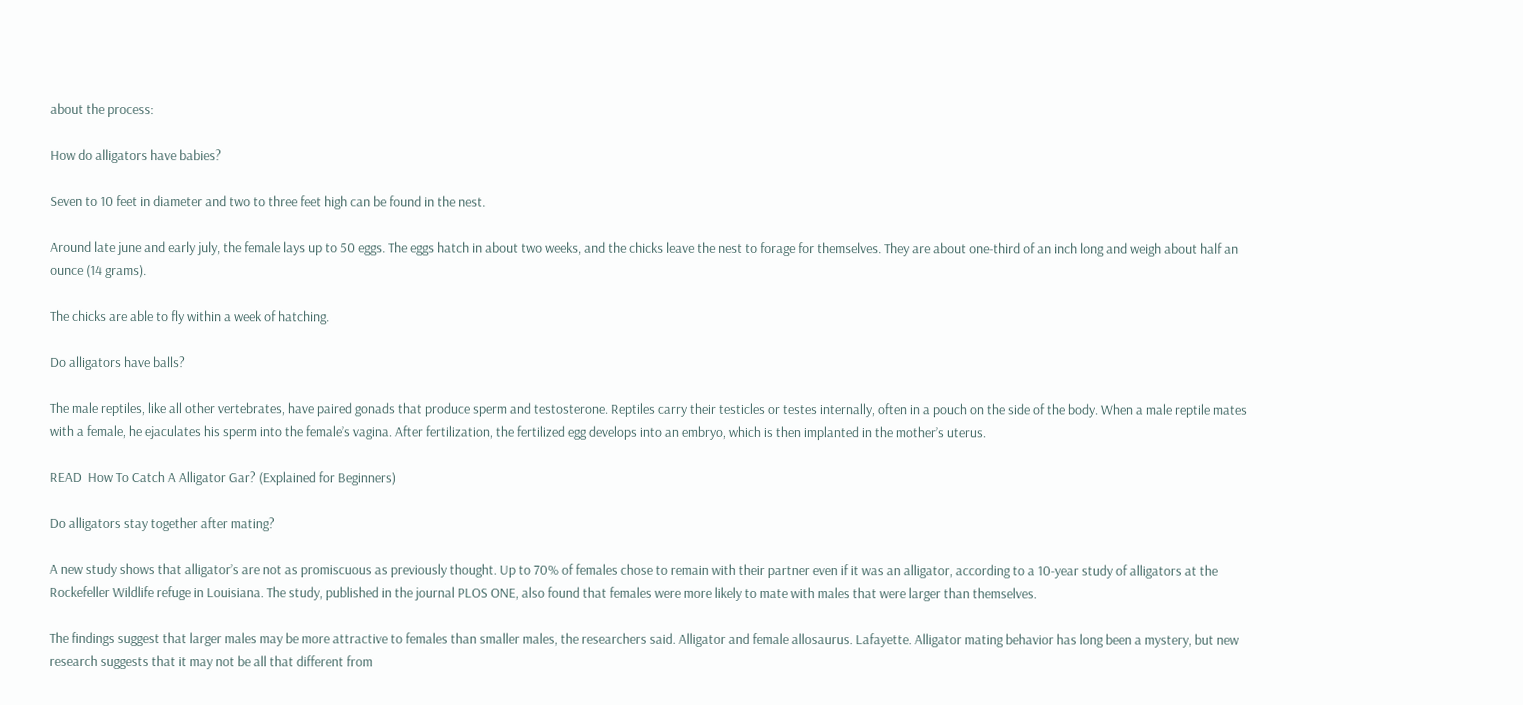about the process:

How do alligators have babies?

Seven to 10 feet in diameter and two to three feet high can be found in the nest.

Around late june and early july, the female lays up to 50 eggs. The eggs hatch in about two weeks, and the chicks leave the nest to forage for themselves. They are about one-third of an inch long and weigh about half an ounce (14 grams).

The chicks are able to fly within a week of hatching.

Do alligators have balls?

The male reptiles, like all other vertebrates, have paired gonads that produce sperm and testosterone. Reptiles carry their testicles or testes internally, often in a pouch on the side of the body. When a male reptile mates with a female, he ejaculates his sperm into the female’s vagina. After fertilization, the fertilized egg develops into an embryo, which is then implanted in the mother’s uterus.

READ  How To Catch A Alligator Gar? (Explained for Beginners)

Do alligators stay together after mating?

A new study shows that alligator’s are not as promiscuous as previously thought. Up to 70% of females chose to remain with their partner even if it was an alligator, according to a 10-year study of alligators at the Rockefeller Wildlife refuge in Louisiana. The study, published in the journal PLOS ONE, also found that females were more likely to mate with males that were larger than themselves.

The findings suggest that larger males may be more attractive to females than smaller males, the researchers said. Alligator and female allosaurus. Lafayette. Alligator mating behavior has long been a mystery, but new research suggests that it may not be all that different from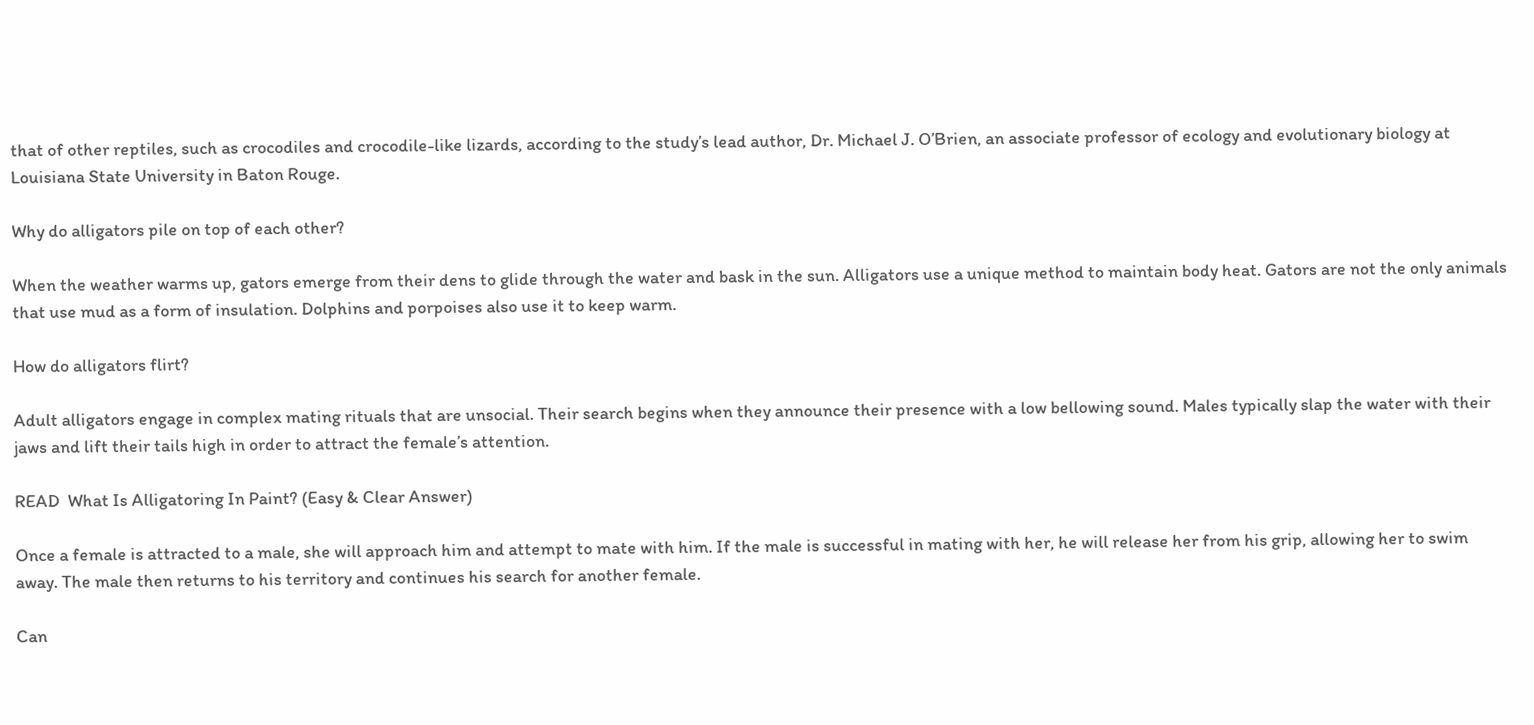that of other reptiles, such as crocodiles and crocodile-like lizards, according to the study’s lead author, Dr. Michael J. O’Brien, an associate professor of ecology and evolutionary biology at Louisiana State University in Baton Rouge.

Why do alligators pile on top of each other?

When the weather warms up, gators emerge from their dens to glide through the water and bask in the sun. Alligators use a unique method to maintain body heat. Gators are not the only animals that use mud as a form of insulation. Dolphins and porpoises also use it to keep warm.

How do alligators flirt?

Adult alligators engage in complex mating rituals that are unsocial. Their search begins when they announce their presence with a low bellowing sound. Males typically slap the water with their jaws and lift their tails high in order to attract the female’s attention.

READ  What Is Alligatoring In Paint? (Easy & Clear Answer)

Once a female is attracted to a male, she will approach him and attempt to mate with him. If the male is successful in mating with her, he will release her from his grip, allowing her to swim away. The male then returns to his territory and continues his search for another female.

Can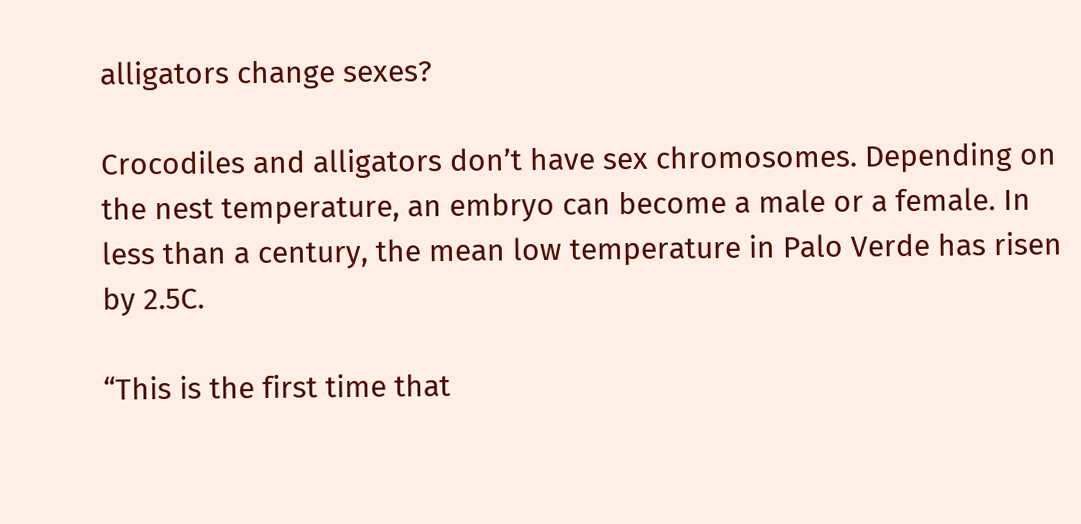alligators change sexes?

Crocodiles and alligators don’t have sex chromosomes. Depending on the nest temperature, an embryo can become a male or a female. In less than a century, the mean low temperature in Palo Verde has risen by 2.5C.

“This is the first time that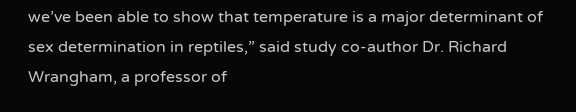we’ve been able to show that temperature is a major determinant of sex determination in reptiles,” said study co-author Dr. Richard Wrangham, a professor of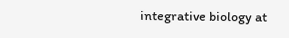integrative biology at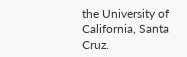the University of California, Santa Cruz.